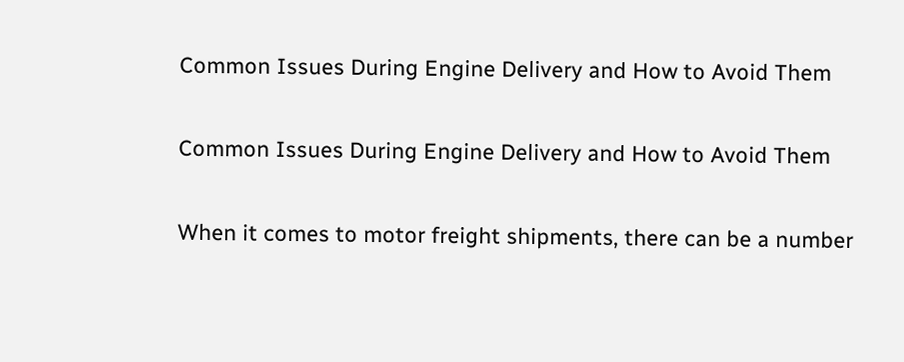Common Issues During Engine Delivery and How to Avoid Them

Common Issues During Engine Delivery and How to Avoid Them

When it comes to motor freight shipments, there can be a number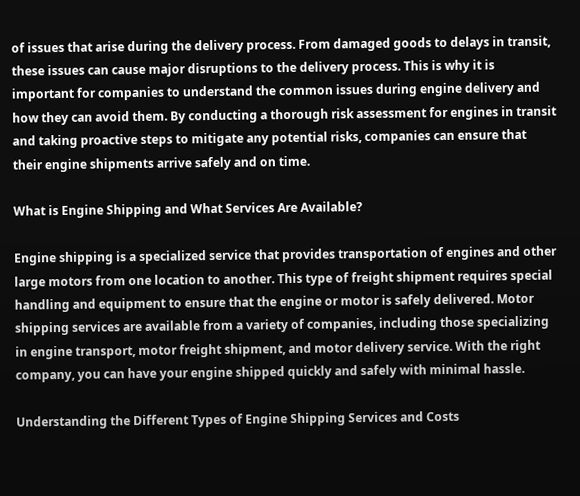of issues that arise during the delivery process. From damaged goods to delays in transit, these issues can cause major disruptions to the delivery process. This is why it is important for companies to understand the common issues during engine delivery and how they can avoid them. By conducting a thorough risk assessment for engines in transit and taking proactive steps to mitigate any potential risks, companies can ensure that their engine shipments arrive safely and on time.

What is Engine Shipping and What Services Are Available?

Engine shipping is a specialized service that provides transportation of engines and other large motors from one location to another. This type of freight shipment requires special handling and equipment to ensure that the engine or motor is safely delivered. Motor shipping services are available from a variety of companies, including those specializing in engine transport, motor freight shipment, and motor delivery service. With the right company, you can have your engine shipped quickly and safely with minimal hassle.

Understanding the Different Types of Engine Shipping Services and Costs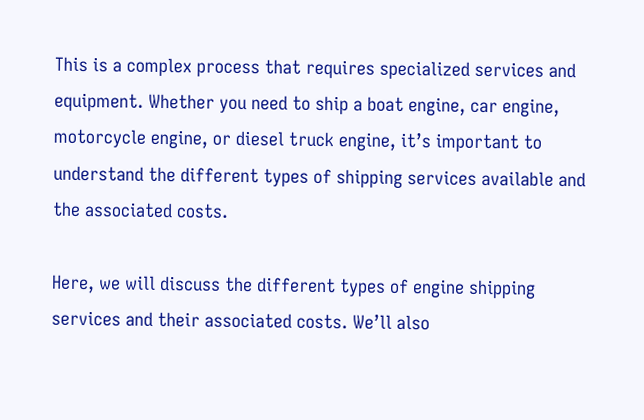This is a complex process that requires specialized services and equipment. Whether you need to ship a boat engine, car engine, motorcycle engine, or diesel truck engine, it’s important to understand the different types of shipping services available and the associated costs.

Here, we will discuss the different types of engine shipping services and their associated costs. We’ll also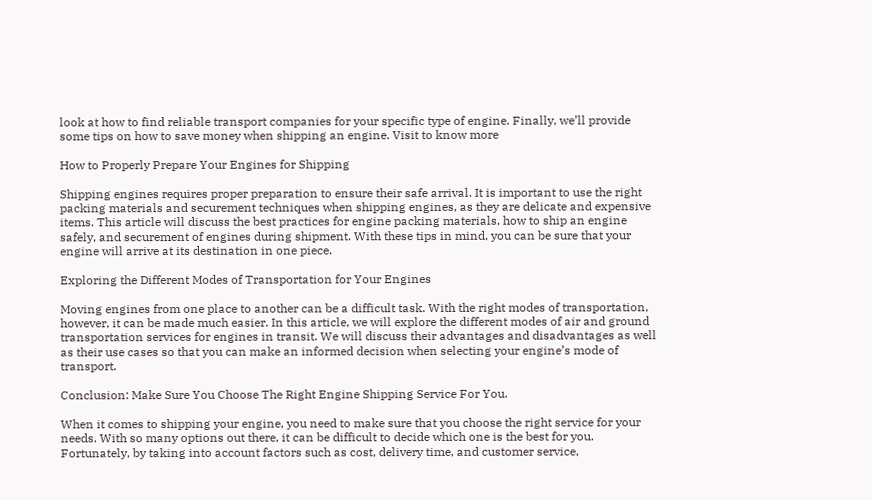look at how to find reliable transport companies for your specific type of engine. Finally, we’ll provide some tips on how to save money when shipping an engine. Visit to know more

How to Properly Prepare Your Engines for Shipping

Shipping engines requires proper preparation to ensure their safe arrival. It is important to use the right packing materials and securement techniques when shipping engines, as they are delicate and expensive items. This article will discuss the best practices for engine packing materials, how to ship an engine safely, and securement of engines during shipment. With these tips in mind, you can be sure that your engine will arrive at its destination in one piece.

Exploring the Different Modes of Transportation for Your Engines

Moving engines from one place to another can be a difficult task. With the right modes of transportation, however, it can be made much easier. In this article, we will explore the different modes of air and ground transportation services for engines in transit. We will discuss their advantages and disadvantages as well as their use cases so that you can make an informed decision when selecting your engine’s mode of transport.

Conclusion: Make Sure You Choose The Right Engine Shipping Service For You.

When it comes to shipping your engine, you need to make sure that you choose the right service for your needs. With so many options out there, it can be difficult to decide which one is the best for you. Fortunately, by taking into account factors such as cost, delivery time, and customer service,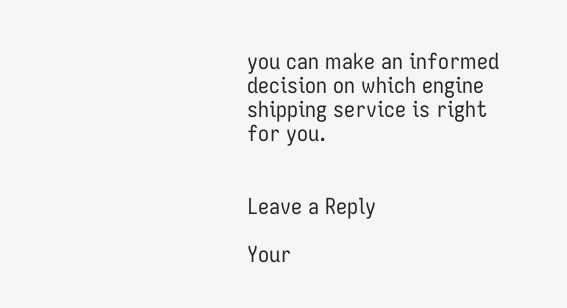you can make an informed decision on which engine shipping service is right for you.


Leave a Reply

Your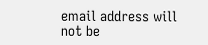email address will not be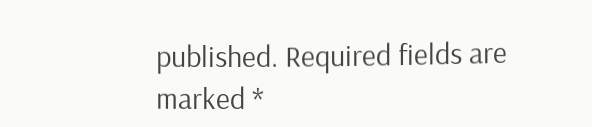published. Required fields are marked *